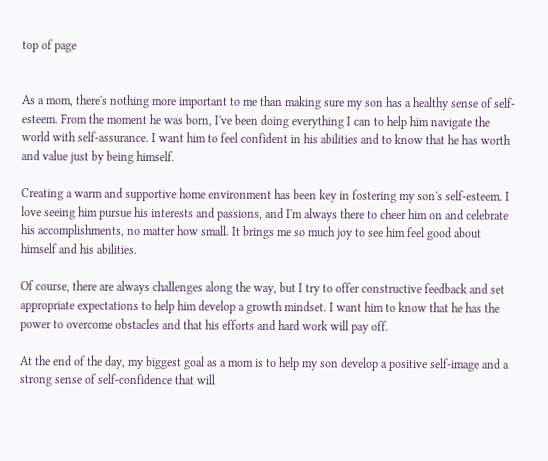top of page


As a mom, there's nothing more important to me than making sure my son has a healthy sense of self-esteem. From the moment he was born, I've been doing everything I can to help him navigate the world with self-assurance. I want him to feel confident in his abilities and to know that he has worth and value just by being himself.

Creating a warm and supportive home environment has been key in fostering my son's self-esteem. I love seeing him pursue his interests and passions, and I'm always there to cheer him on and celebrate his accomplishments, no matter how small. It brings me so much joy to see him feel good about himself and his abilities.

Of course, there are always challenges along the way, but I try to offer constructive feedback and set appropriate expectations to help him develop a growth mindset. I want him to know that he has the power to overcome obstacles and that his efforts and hard work will pay off.

At the end of the day, my biggest goal as a mom is to help my son develop a positive self-image and a strong sense of self-confidence that will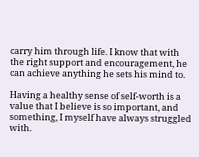carry him through life. I know that with the right support and encouragement, he can achieve anything he sets his mind to.

Having a healthy sense of self-worth is a value that I believe is so important, and something, I myself have always struggled with.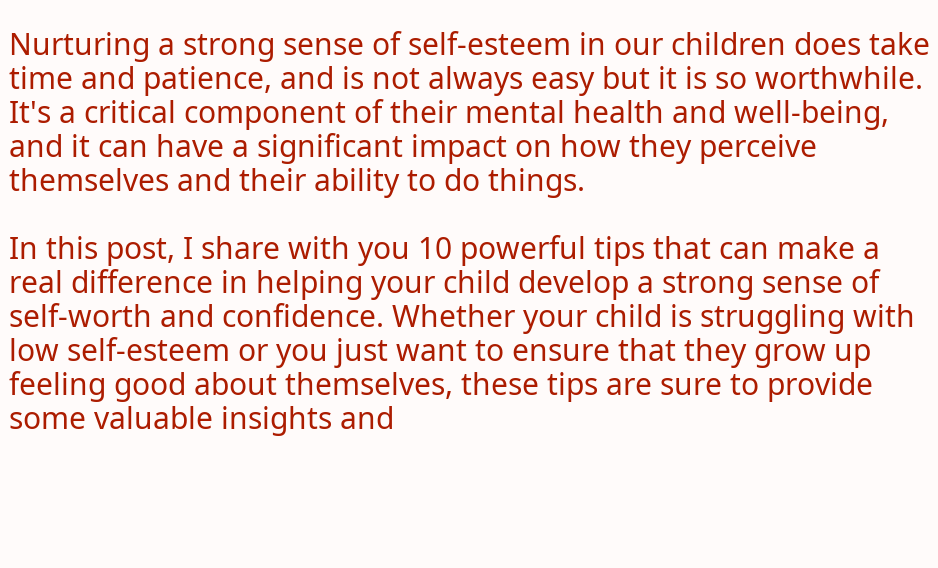Nurturing a strong sense of self-esteem in our children does take time and patience, and is not always easy but it is so worthwhile. It's a critical component of their mental health and well-being, and it can have a significant impact on how they perceive themselves and their ability to do things.

In this post, I share with you 10 powerful tips that can make a real difference in helping your child develop a strong sense of self-worth and confidence. Whether your child is struggling with low self-esteem or you just want to ensure that they grow up feeling good about themselves, these tips are sure to provide some valuable insights and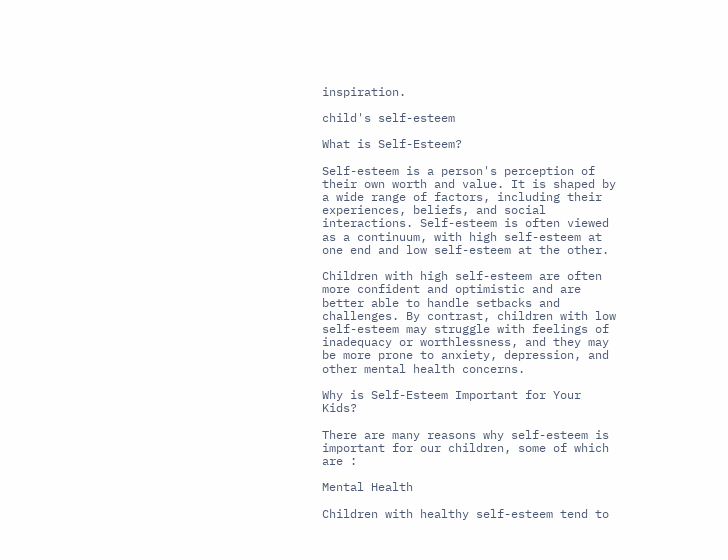inspiration.

child's self-esteem

What is Self-Esteem?

Self-esteem is a person's perception of their own worth and value. It is shaped by a wide range of factors, including their experiences, beliefs, and social interactions. Self-esteem is often viewed as a continuum, with high self-esteem at one end and low self-esteem at the other.

Children with high self-esteem are often more confident and optimistic and are better able to handle setbacks and challenges. By contrast, children with low self-esteem may struggle with feelings of inadequacy or worthlessness, and they may be more prone to anxiety, depression, and other mental health concerns.

Why is Self-Esteem Important for Your Kids?

There are many reasons why self-esteem is important for our children, some of which are :

Mental Health

Children with healthy self-esteem tend to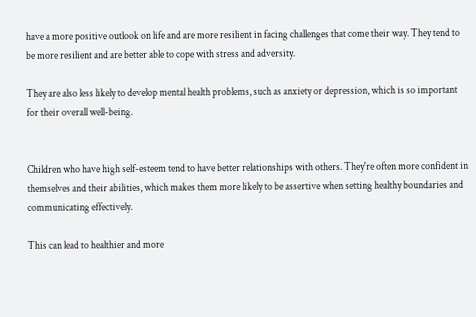have a more positive outlook on life and are more resilient in facing challenges that come their way. They tend to be more resilient and are better able to cope with stress and adversity.

They are also less likely to develop mental health problems, such as anxiety or depression, which is so important for their overall well-being.


Children who have high self-esteem tend to have better relationships with others. They're often more confident in themselves and their abilities, which makes them more likely to be assertive when setting healthy boundaries and communicating effectively.

This can lead to healthier and more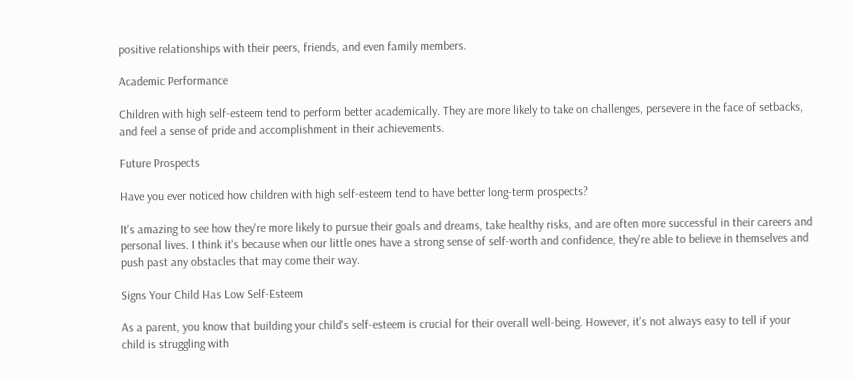positive relationships with their peers, friends, and even family members.

Academic Performance

Children with high self-esteem tend to perform better academically. They are more likely to take on challenges, persevere in the face of setbacks, and feel a sense of pride and accomplishment in their achievements.

Future Prospects

Have you ever noticed how children with high self-esteem tend to have better long-term prospects?

It's amazing to see how they're more likely to pursue their goals and dreams, take healthy risks, and are often more successful in their careers and personal lives. I think it's because when our little ones have a strong sense of self-worth and confidence, they're able to believe in themselves and push past any obstacles that may come their way.

Signs Your Child Has Low Self-Esteem

As a parent, you know that building your child's self-esteem is crucial for their overall well-being. However, it's not always easy to tell if your child is struggling with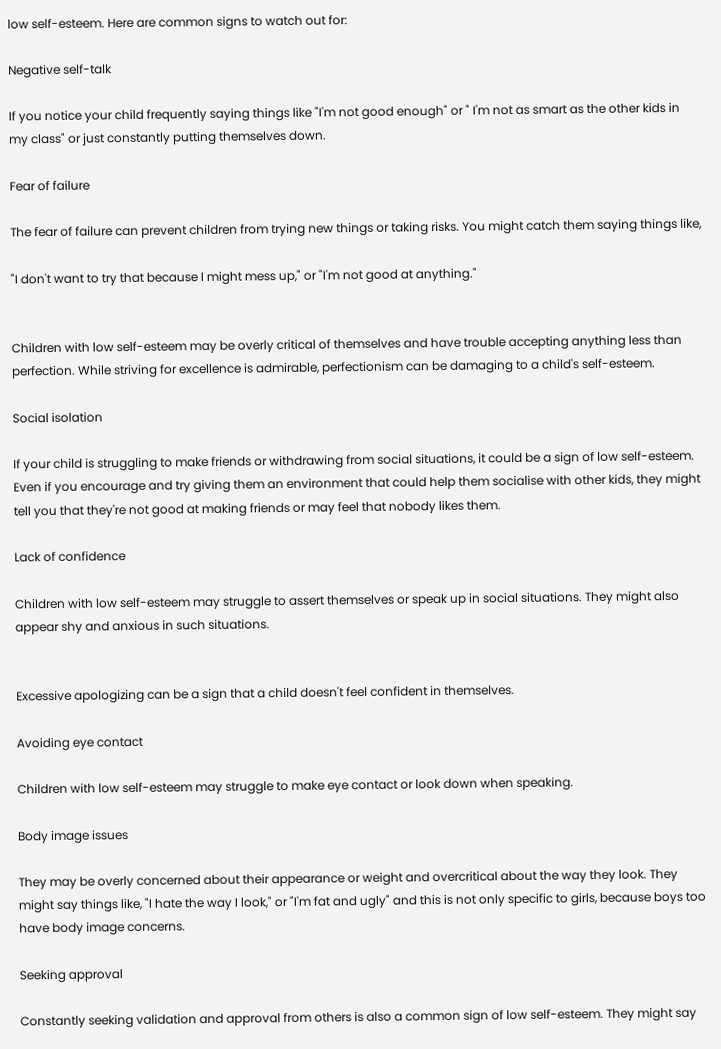low self-esteem. Here are common signs to watch out for:

Negative self-talk

If you notice your child frequently saying things like "I'm not good enough" or " I'm not as smart as the other kids in my class" or just constantly putting themselves down.

Fear of failure

The fear of failure can prevent children from trying new things or taking risks. You might catch them saying things like,

"I don't want to try that because I might mess up," or "I'm not good at anything."


Children with low self-esteem may be overly critical of themselves and have trouble accepting anything less than perfection. While striving for excellence is admirable, perfectionism can be damaging to a child's self-esteem.

Social isolation

If your child is struggling to make friends or withdrawing from social situations, it could be a sign of low self-esteem. Even if you encourage and try giving them an environment that could help them socialise with other kids, they might tell you that they're not good at making friends or may feel that nobody likes them.

Lack of confidence

Children with low self-esteem may struggle to assert themselves or speak up in social situations. They might also appear shy and anxious in such situations.


Excessive apologizing can be a sign that a child doesn't feel confident in themselves.

Avoiding eye contact

Children with low self-esteem may struggle to make eye contact or look down when speaking.

Body image issues

They may be overly concerned about their appearance or weight and overcritical about the way they look. They might say things like, "I hate the way I look," or "I'm fat and ugly" and this is not only specific to girls, because boys too have body image concerns.

Seeking approval

Constantly seeking validation and approval from others is also a common sign of low self-esteem. They might say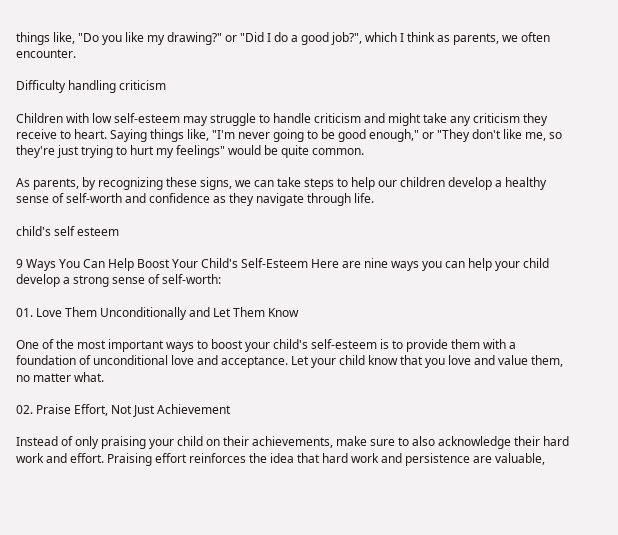things like, "Do you like my drawing?" or "Did I do a good job?", which I think as parents, we often encounter.

Difficulty handling criticism

Children with low self-esteem may struggle to handle criticism and might take any criticism they receive to heart. Saying things like, "I'm never going to be good enough," or "They don't like me, so they're just trying to hurt my feelings" would be quite common.

As parents, by recognizing these signs, we can take steps to help our children develop a healthy sense of self-worth and confidence as they navigate through life.

child's self esteem

9 Ways You Can Help Boost Your Child's Self-Esteem Here are nine ways you can help your child develop a strong sense of self-worth:

01. Love Them Unconditionally and Let Them Know

One of the most important ways to boost your child's self-esteem is to provide them with a foundation of unconditional love and acceptance. Let your child know that you love and value them, no matter what.

02. Praise Effort, Not Just Achievement

Instead of only praising your child on their achievements, make sure to also acknowledge their hard work and effort. Praising effort reinforces the idea that hard work and persistence are valuable,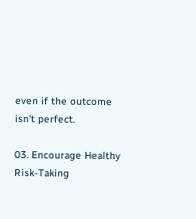even if the outcome isn't perfect.

03. Encourage Healthy Risk-Taking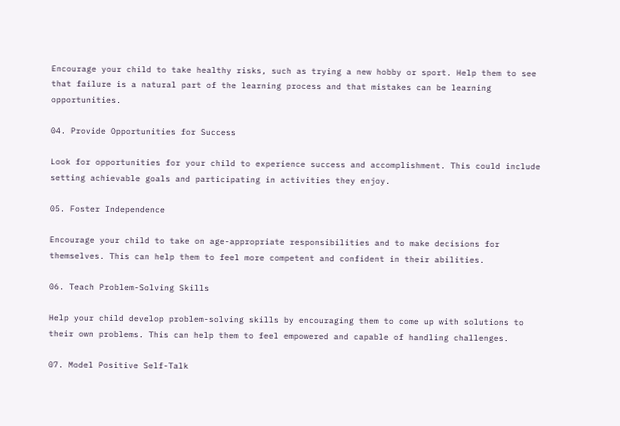Encourage your child to take healthy risks, such as trying a new hobby or sport. Help them to see that failure is a natural part of the learning process and that mistakes can be learning opportunities.

04. Provide Opportunities for Success

Look for opportunities for your child to experience success and accomplishment. This could include setting achievable goals and participating in activities they enjoy.

05. Foster Independence

Encourage your child to take on age-appropriate responsibilities and to make decisions for themselves. This can help them to feel more competent and confident in their abilities.

06. Teach Problem-Solving Skills

Help your child develop problem-solving skills by encouraging them to come up with solutions to their own problems. This can help them to feel empowered and capable of handling challenges.

07. Model Positive Self-Talk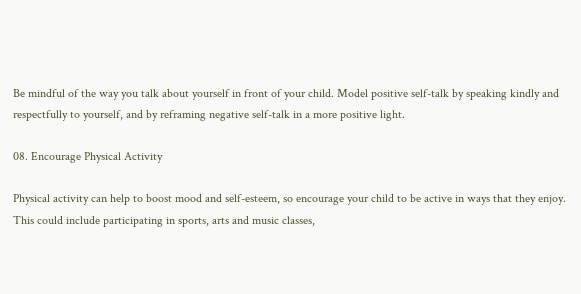Be mindful of the way you talk about yourself in front of your child. Model positive self-talk by speaking kindly and respectfully to yourself, and by reframing negative self-talk in a more positive light.

08. Encourage Physical Activity

Physical activity can help to boost mood and self-esteem, so encourage your child to be active in ways that they enjoy. This could include participating in sports, arts and music classes,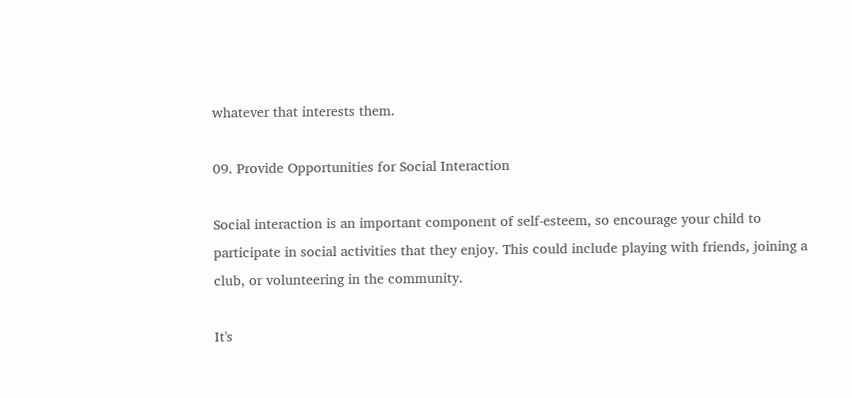whatever that interests them.

09. Provide Opportunities for Social Interaction

Social interaction is an important component of self-esteem, so encourage your child to participate in social activities that they enjoy. This could include playing with friends, joining a club, or volunteering in the community.

It's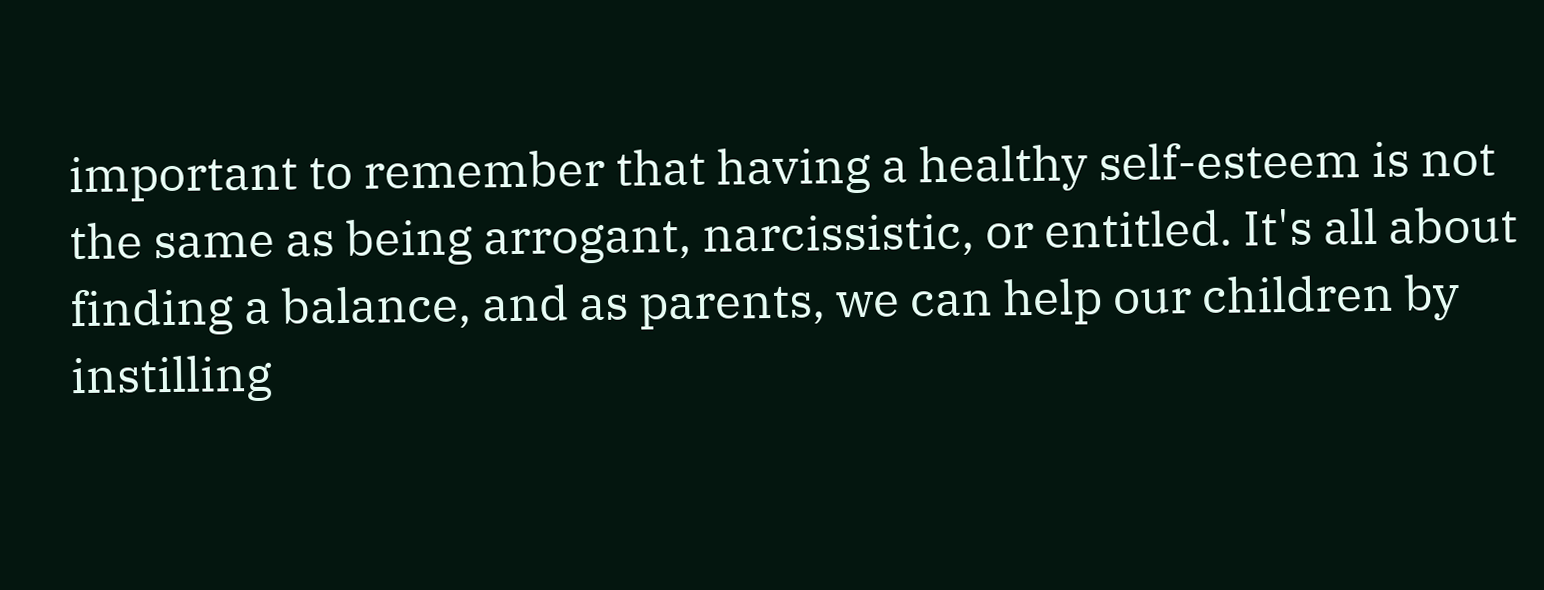important to remember that having a healthy self-esteem is not the same as being arrogant, narcissistic, or entitled. It's all about finding a balance, and as parents, we can help our children by instilling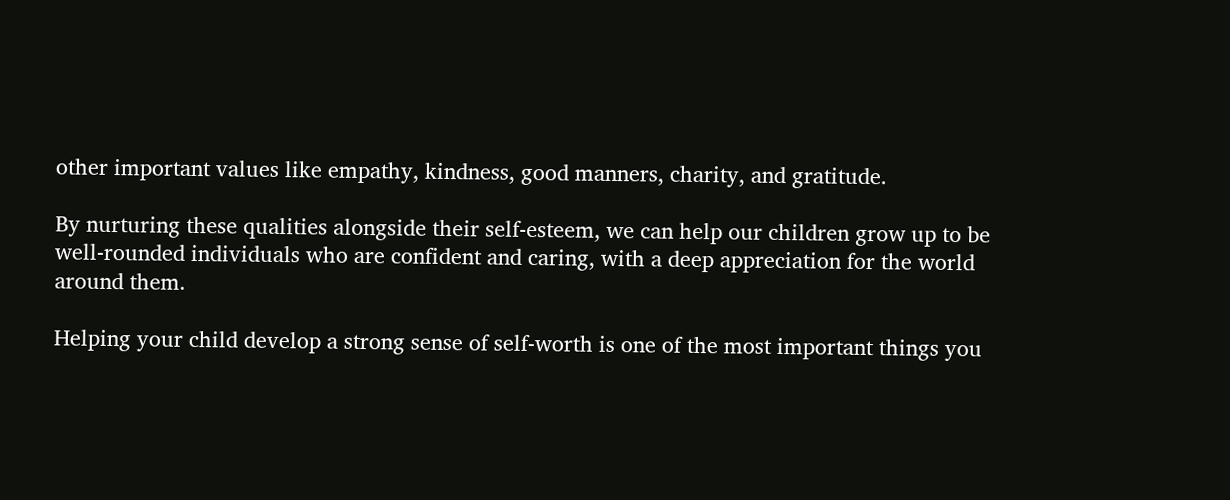other important values like empathy, kindness, good manners, charity, and gratitude.

By nurturing these qualities alongside their self-esteem, we can help our children grow up to be well-rounded individuals who are confident and caring, with a deep appreciation for the world around them.

Helping your child develop a strong sense of self-worth is one of the most important things you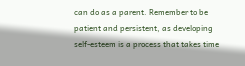can do as a parent. Remember to be patient and persistent, as developing self-esteem is a process that takes time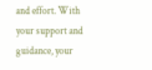and effort. With your support and guidance, your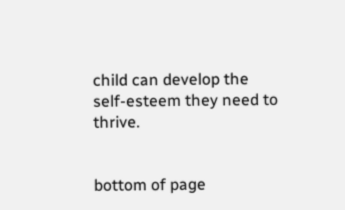child can develop the self-esteem they need to thrive.


bottom of page